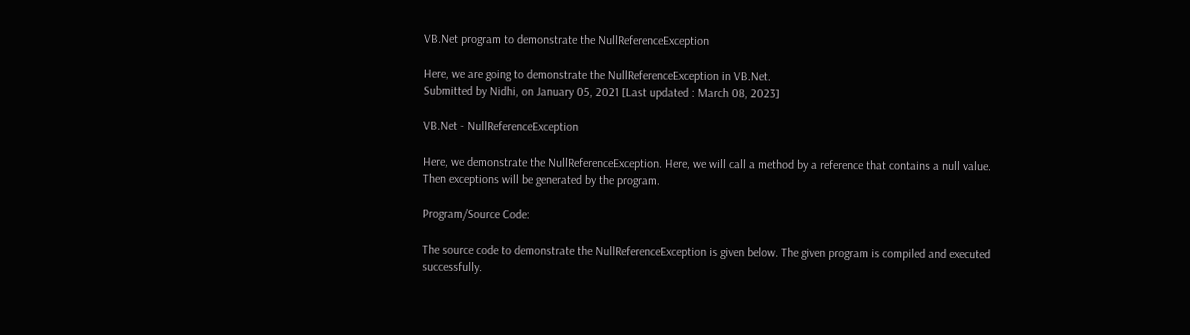VB.Net program to demonstrate the NullReferenceException

Here, we are going to demonstrate the NullReferenceException in VB.Net.
Submitted by Nidhi, on January 05, 2021 [Last updated : March 08, 2023]

VB.Net - NullReferenceException

Here, we demonstrate the NullReferenceException. Here, we will call a method by a reference that contains a null value. Then exceptions will be generated by the program.

Program/Source Code:

The source code to demonstrate the NullReferenceException is given below. The given program is compiled and executed successfully.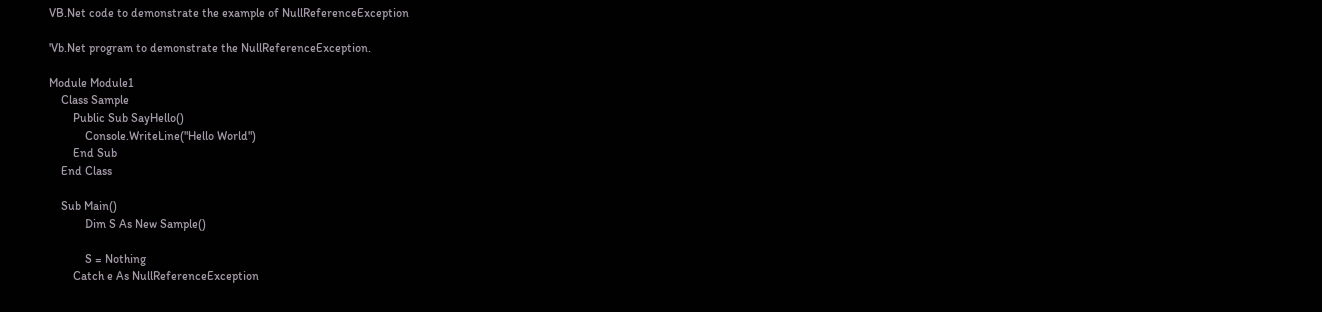VB.Net code to demonstrate the example of NullReferenceException

'Vb.Net program to demonstrate the NullReferenceException.

Module Module1
    Class Sample
        Public Sub SayHello()
            Console.WriteLine("Hello World")
        End Sub
    End Class

    Sub Main()
            Dim S As New Sample()

            S = Nothing
        Catch e As NullReferenceException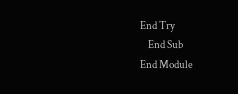End Try
    End Sub
End Module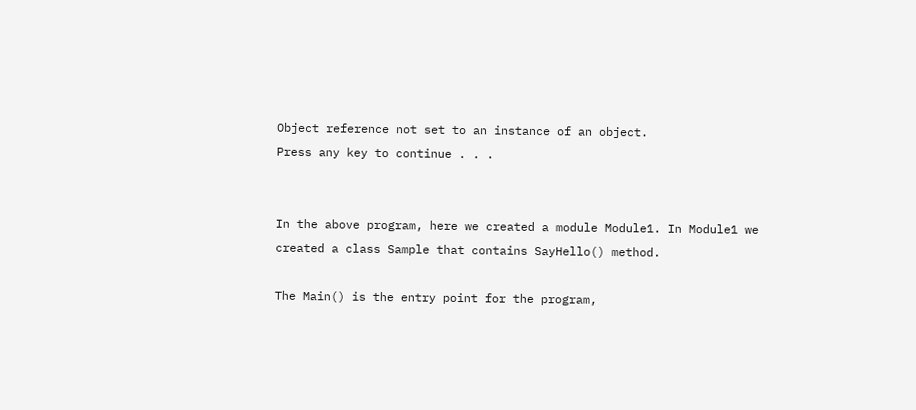Object reference not set to an instance of an object.
Press any key to continue . . .


In the above program, here we created a module Module1. In Module1 we created a class Sample that contains SayHello() method.

The Main() is the entry point for the program,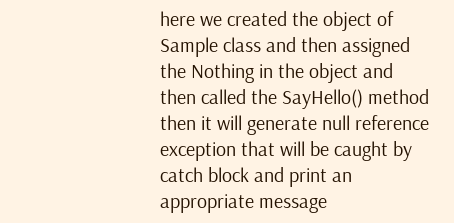here we created the object of Sample class and then assigned the Nothing in the object and then called the SayHello() method then it will generate null reference exception that will be caught by catch block and print an appropriate message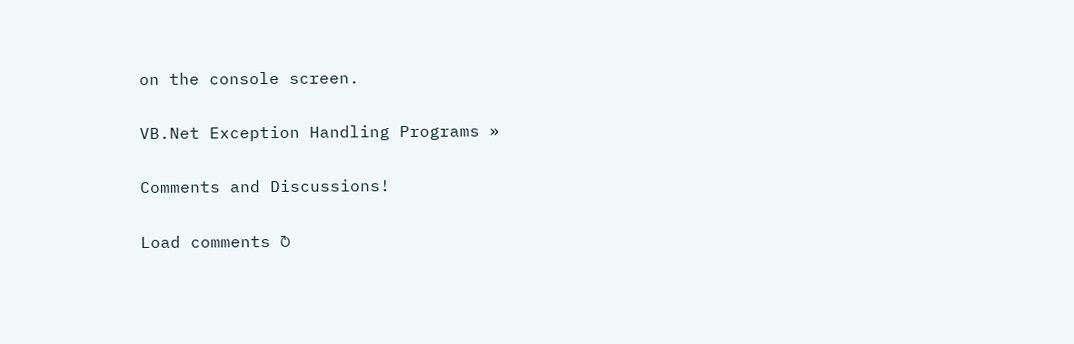on the console screen.

VB.Net Exception Handling Programs »

Comments and Discussions!

Load comments ↻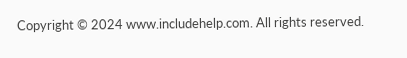Copyright © 2024 www.includehelp.com. All rights reserved.